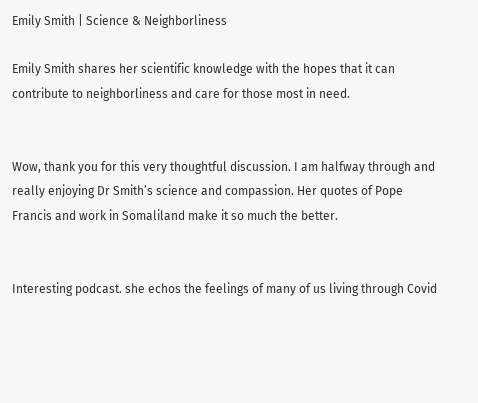Emily Smith | Science & Neighborliness

Emily Smith shares her scientific knowledge with the hopes that it can contribute to neighborliness and care for those most in need.


Wow, thank you for this very thoughtful discussion. I am halfway through and really enjoying Dr Smith’s science and compassion. Her quotes of Pope Francis and work in Somaliland make it so much the better.


Interesting podcast. she echos the feelings of many of us living through Covid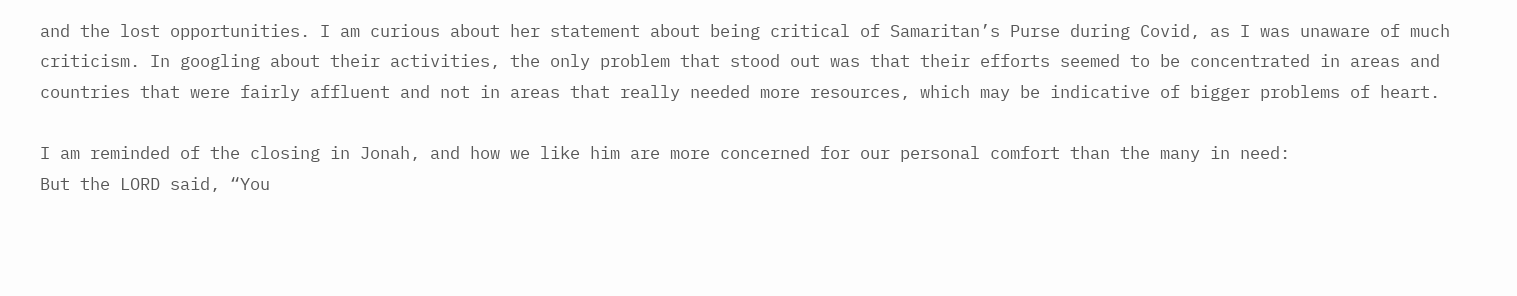and the lost opportunities. I am curious about her statement about being critical of Samaritan’s Purse during Covid, as I was unaware of much criticism. In googling about their activities, the only problem that stood out was that their efforts seemed to be concentrated in areas and countries that were fairly affluent and not in areas that really needed more resources, which may be indicative of bigger problems of heart.

I am reminded of the closing in Jonah, and how we like him are more concerned for our personal comfort than the many in need:
But the LORD said, “You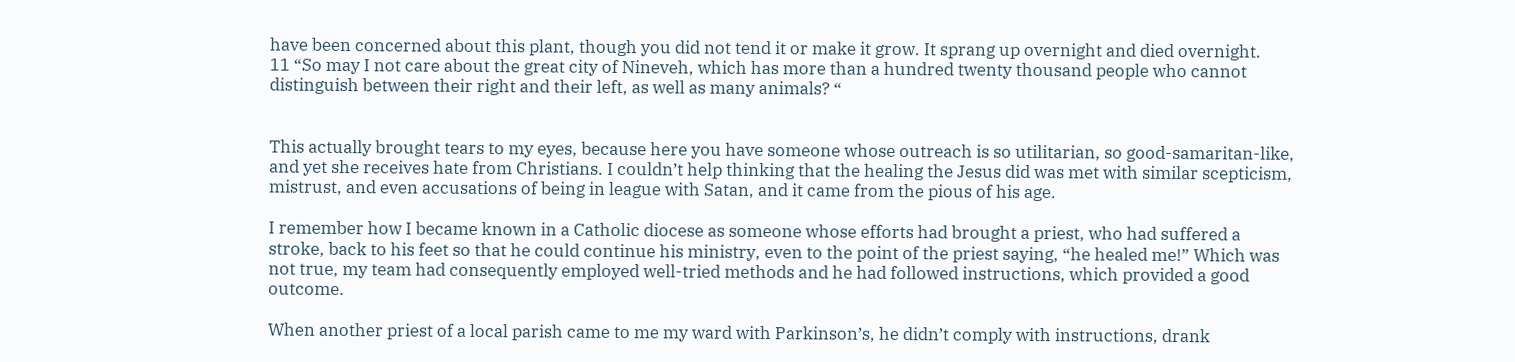have been concerned about this plant, though you did not tend it or make it grow. It sprang up overnight and died overnight.
11 “So may I not care about the great city of Nineveh, which has more than a hundred twenty thousand people who cannot distinguish between their right and their left, as well as many animals? “


This actually brought tears to my eyes, because here you have someone whose outreach is so utilitarian, so good-samaritan-like, and yet she receives hate from Christians. I couldn’t help thinking that the healing the Jesus did was met with similar scepticism, mistrust, and even accusations of being in league with Satan, and it came from the pious of his age.

I remember how I became known in a Catholic diocese as someone whose efforts had brought a priest, who had suffered a stroke, back to his feet so that he could continue his ministry, even to the point of the priest saying, “he healed me!” Which was not true, my team had consequently employed well-tried methods and he had followed instructions, which provided a good outcome.

When another priest of a local parish came to me my ward with Parkinson’s, he didn’t comply with instructions, drank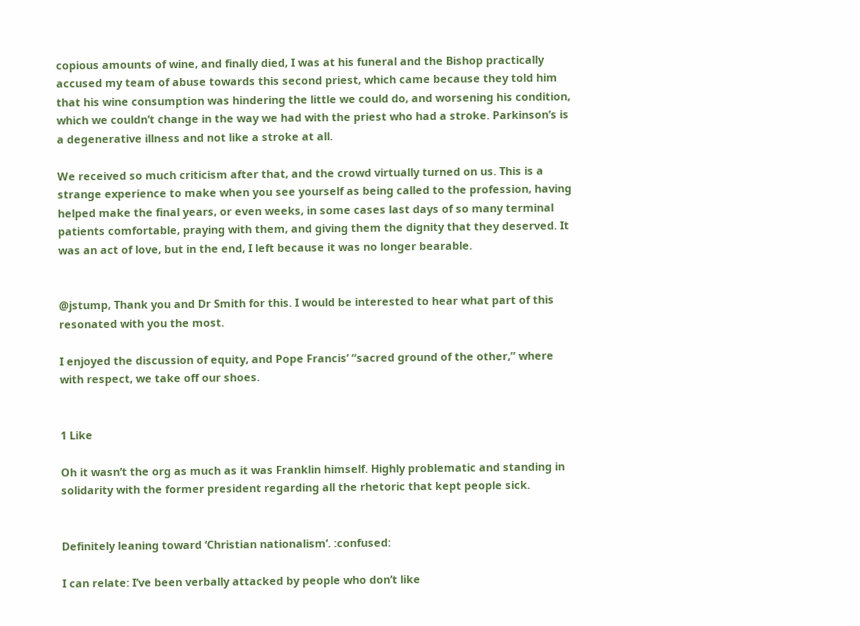copious amounts of wine, and finally died, I was at his funeral and the Bishop practically accused my team of abuse towards this second priest, which came because they told him that his wine consumption was hindering the little we could do, and worsening his condition, which we couldn’t change in the way we had with the priest who had a stroke. Parkinson’s is a degenerative illness and not like a stroke at all.

We received so much criticism after that, and the crowd virtually turned on us. This is a strange experience to make when you see yourself as being called to the profession, having helped make the final years, or even weeks, in some cases last days of so many terminal patients comfortable, praying with them, and giving them the dignity that they deserved. It was an act of love, but in the end, I left because it was no longer bearable.


@jstump, Thank you and Dr Smith for this. I would be interested to hear what part of this resonated with you the most.

I enjoyed the discussion of equity, and Pope Francis’ “sacred ground of the other,” where with respect, we take off our shoes.


1 Like

Oh it wasn’t the org as much as it was Franklin himself. Highly problematic and standing in solidarity with the former president regarding all the rhetoric that kept people sick.


Definitely leaning toward ‘Christian nationalism’. :confused:

I can relate: I’ve been verbally attacked by people who don’t like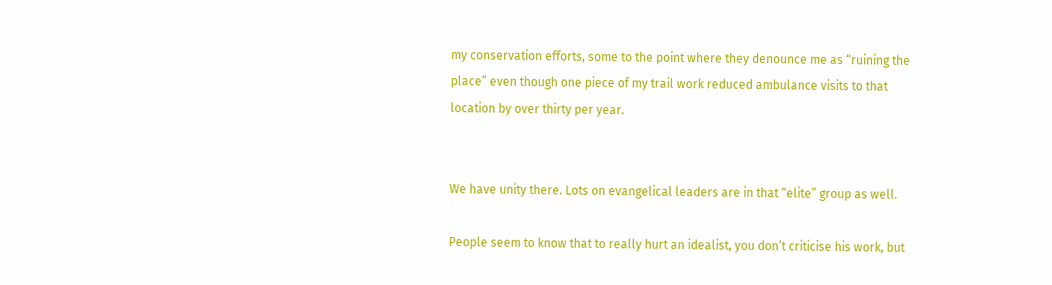my conservation efforts, some to the point where they denounce me as “ruining the place” even though one piece of my trail work reduced ambulance visits to that location by over thirty per year.


We have unity there. Lots on evangelical leaders are in that “elite” group as well.

People seem to know that to really hurt an idealist, you don’t criticise his work, but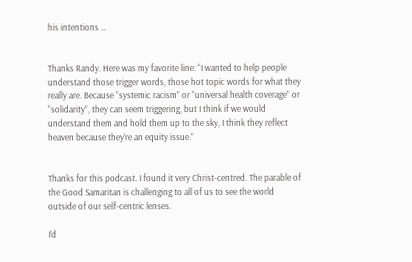his intentions …


Thanks Randy. Here was my favorite line: “I wanted to help people understand those trigger words, those hot topic words for what they really are. Because “systemic racism” or “universal health coverage” or “solidarity”, they can seem triggering, but I think if we would understand them and hold them up to the sky, I think they reflect heaven because they’re an equity issue.”


Thanks for this podcast. I found it very Christ-centred. The parable of the Good Samaritan is challenging to all of us to see the world outside of our self-centric lenses.

I’d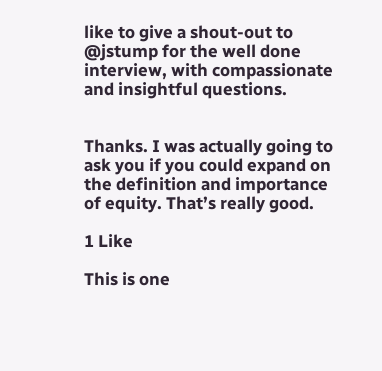like to give a shout-out to @jstump for the well done interview, with compassionate and insightful questions.


Thanks. I was actually going to ask you if you could expand on the definition and importance of equity. That’s really good.

1 Like

This is one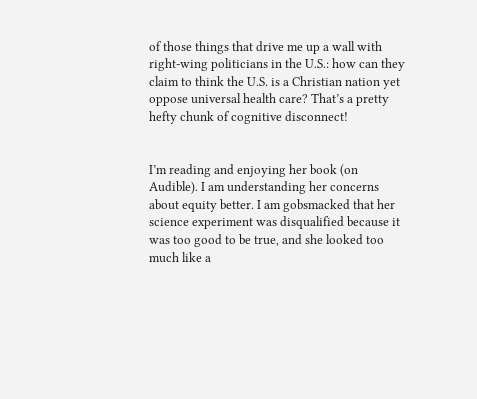of those things that drive me up a wall with right-wing politicians in the U.S.: how can they claim to think the U.S. is a Christian nation yet oppose universal health care? That’s a pretty hefty chunk of cognitive disconnect!


I’m reading and enjoying her book (on Audible). I am understanding her concerns about equity better. I am gobsmacked that her science experiment was disqualified because it was too good to be true, and she looked too much like a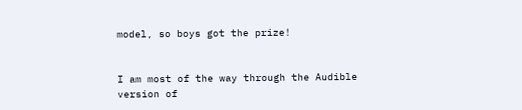model, so boys got the prize!


I am most of the way through the Audible version of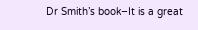Dr Smith’s book–It is a great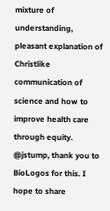mixture of understanding, pleasant explanation of Christlike communication of science and how to improve health care through equity. @jstump, thank you to BioLogos for this. I hope to share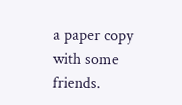a paper copy with some friends.